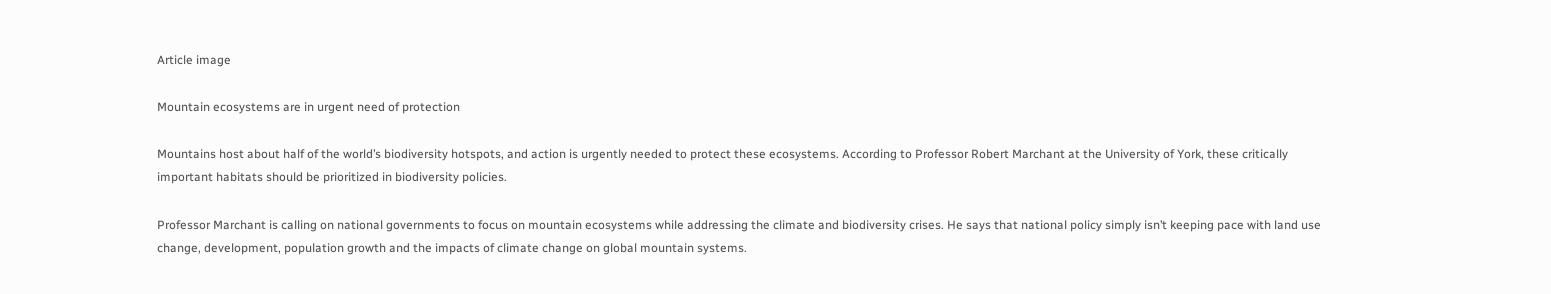Article image

Mountain ecosystems are in urgent need of protection

Mountains host about half of the world’s biodiversity hotspots, and action is urgently needed to protect these ecosystems. According to Professor Robert Marchant at the University of York, these critically important habitats should be prioritized in biodiversity policies.

Professor Marchant is calling on national governments to focus on mountain ecosystems while addressing the climate and biodiversity crises. He says that national policy simply isn’t keeping pace with land use change, development, population growth and the impacts of climate change on global mountain systems.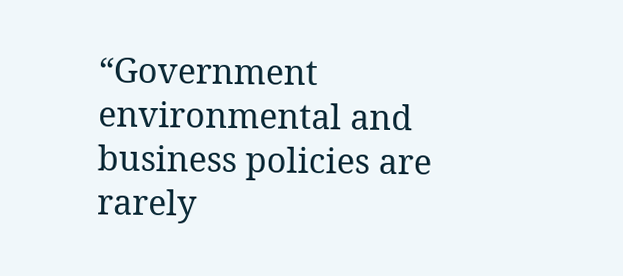“Government environmental and business policies are rarely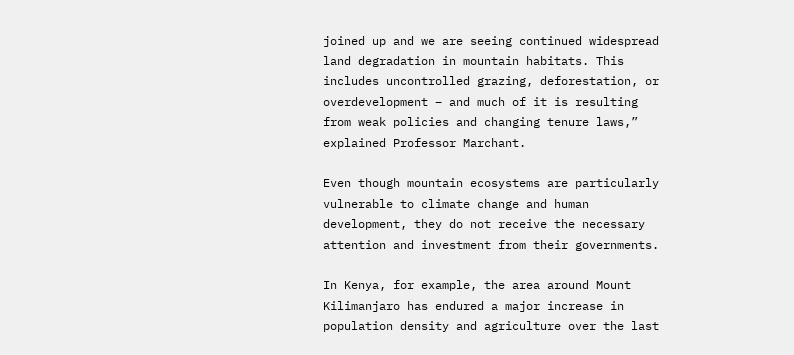joined up and we are seeing continued widespread land degradation in mountain habitats. This includes uncontrolled grazing, deforestation, or overdevelopment – and much of it is resulting from weak policies and changing tenure laws,” explained Professor Marchant.

Even though mountain ecosystems are particularly vulnerable to climate change and human development, they do not receive the necessary attention and investment from their governments.

In Kenya, for example, the area around Mount Kilimanjaro has endured a major increase in population density and agriculture over the last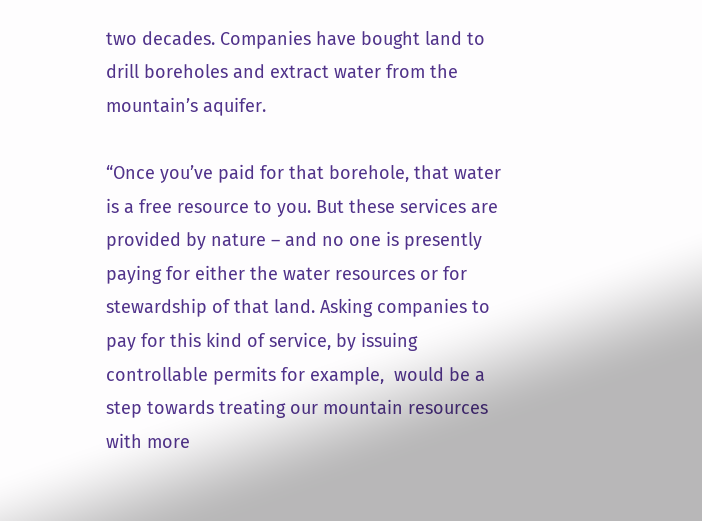two decades. Companies have bought land to drill boreholes and extract water from the mountain’s aquifer.

“Once you’ve paid for that borehole, that water is a free resource to you. But these services are provided by nature – and no one is presently paying for either the water resources or for stewardship of that land. Asking companies to pay for this kind of service, by issuing controllable permits for example,  would be a step towards treating our mountain resources with more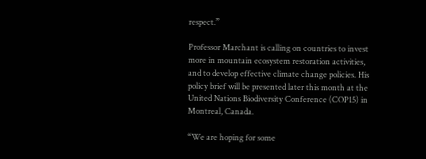respect.”

Professor Marchant is calling on countries to invest more in mountain ecosystem restoration activities, and to develop effective climate change policies. His policy brief will be presented later this month at the United Nations Biodiversity Conference (COP15) in Montreal, Canada.

“We are hoping for some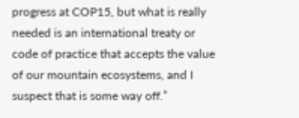progress at COP15, but what is really needed is an international treaty or code of practice that accepts the value of our mountain ecosystems, and I suspect that is some way off.”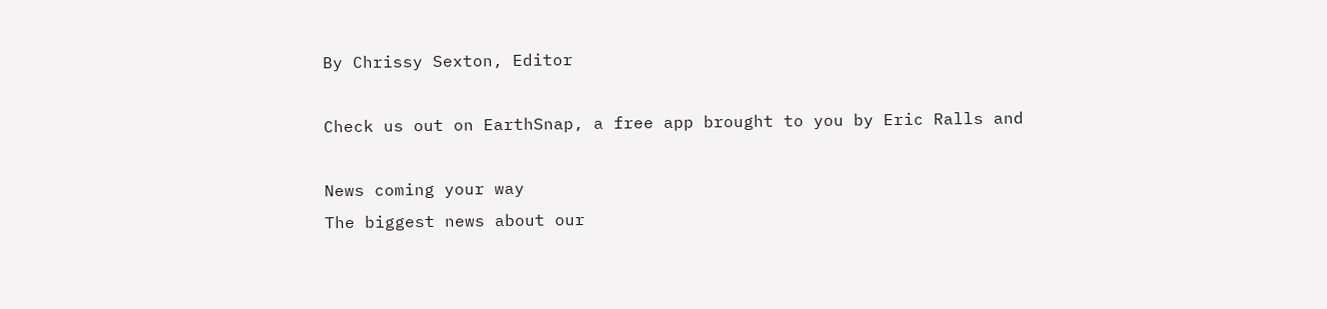By Chrissy Sexton, Editor

Check us out on EarthSnap, a free app brought to you by Eric Ralls and

News coming your way
The biggest news about our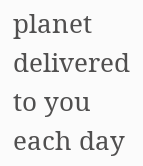planet delivered to you each day